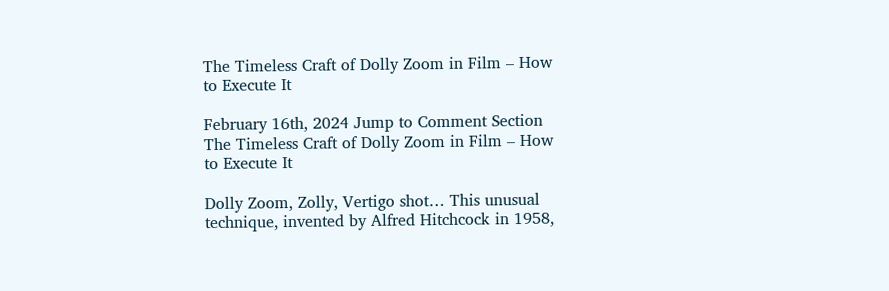The Timeless Craft of Dolly Zoom in Film – How to Execute It

February 16th, 2024 Jump to Comment Section
The Timeless Craft of Dolly Zoom in Film – How to Execute It

Dolly Zoom, Zolly, Vertigo shot… This unusual technique, invented by Alfred Hitchcock in 1958,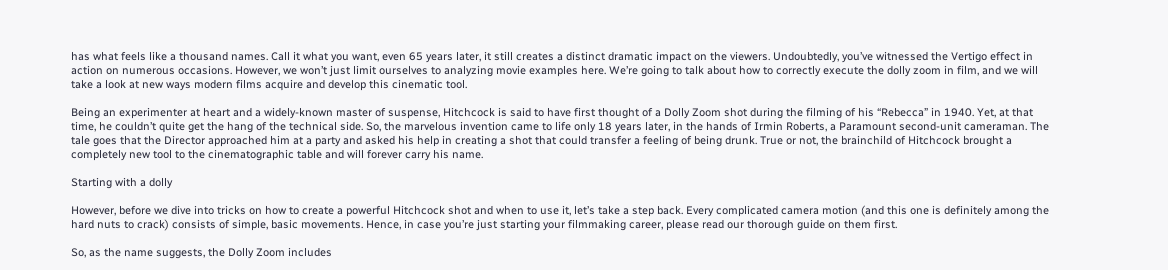has what feels like a thousand names. Call it what you want, even 65 years later, it still creates a distinct dramatic impact on the viewers. Undoubtedly, you’ve witnessed the Vertigo effect in action on numerous occasions. However, we won’t just limit ourselves to analyzing movie examples here. We’re going to talk about how to correctly execute the dolly zoom in film, and we will take a look at new ways modern films acquire and develop this cinematic tool.

Being an experimenter at heart and a widely-known master of suspense, Hitchcock is said to have first thought of a Dolly Zoom shot during the filming of his “Rebecca” in 1940. Yet, at that time, he couldn’t quite get the hang of the technical side. So, the marvelous invention came to life only 18 years later, in the hands of Irmin Roberts, a Paramount second-unit cameraman. The tale goes that the Director approached him at a party and asked his help in creating a shot that could transfer a feeling of being drunk. True or not, the brainchild of Hitchcock brought a completely new tool to the cinematographic table and will forever carry his name.

Starting with a dolly

However, before we dive into tricks on how to create a powerful Hitchcock shot and when to use it, let’s take a step back. Every complicated camera motion (and this one is definitely among the hard nuts to crack) consists of simple, basic movements. Hence, in case you’re just starting your filmmaking career, please read our thorough guide on them first.

So, as the name suggests, the Dolly Zoom includes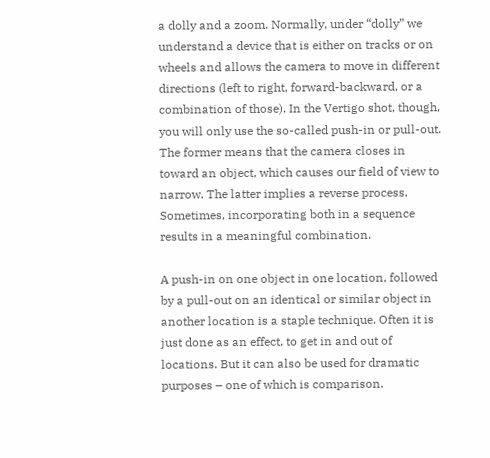a dolly and a zoom. Normally, under “dolly” we understand a device that is either on tracks or on wheels and allows the camera to move in different directions (left to right, forward-backward, or a combination of those). In the Vertigo shot, though, you will only use the so-called push-in or pull-out. The former means that the camera closes in toward an object, which causes our field of view to narrow. The latter implies a reverse process. Sometimes, incorporating both in a sequence results in a meaningful combination.

A push-in on one object in one location, followed by a pull-out on an identical or similar object in another location is a staple technique. Often it is just done as an effect, to get in and out of locations. But it can also be used for dramatic purposes – one of which is comparison.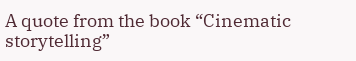A quote from the book “Cinematic storytelling”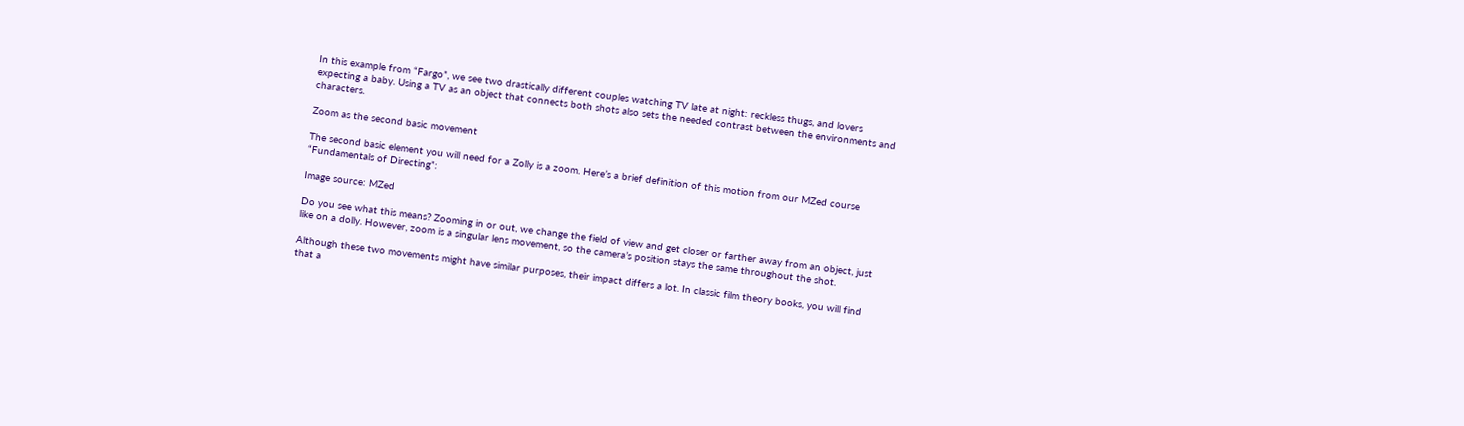In this example from “Fargo”, we see two drastically different couples watching TV late at night: reckless thugs, and lovers expecting a baby. Using a TV as an object that connects both shots also sets the needed contrast between the environments and characters.

Zoom as the second basic movement

The second basic element you will need for a Zolly is a zoom. Here’s a brief definition of this motion from our MZed course “Fundamentals of Directing”:

Image source: MZed

Do you see what this means? Zooming in or out, we change the field of view and get closer or farther away from an object, just like on a dolly. However, zoom is a singular lens movement, so the camera’s position stays the same throughout the shot.

Although these two movements might have similar purposes, their impact differs a lot. In classic film theory books, you will find that a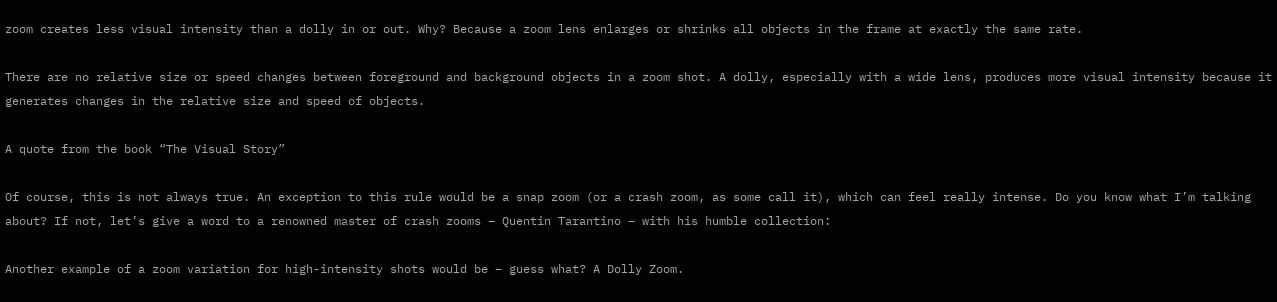zoom creates less visual intensity than a dolly in or out. Why? Because a zoom lens enlarges or shrinks all objects in the frame at exactly the same rate.

There are no relative size or speed changes between foreground and background objects in a zoom shot. A dolly, especially with a wide lens, produces more visual intensity because it generates changes in the relative size and speed of objects.

A quote from the book “The Visual Story”

Of course, this is not always true. An exception to this rule would be a snap zoom (or a crash zoom, as some call it), which can feel really intense. Do you know what I’m talking about? If not, let’s give a word to a renowned master of crash zooms – Quentin Tarantino – with his humble collection:

Another example of a zoom variation for high-intensity shots would be – guess what? A Dolly Zoom.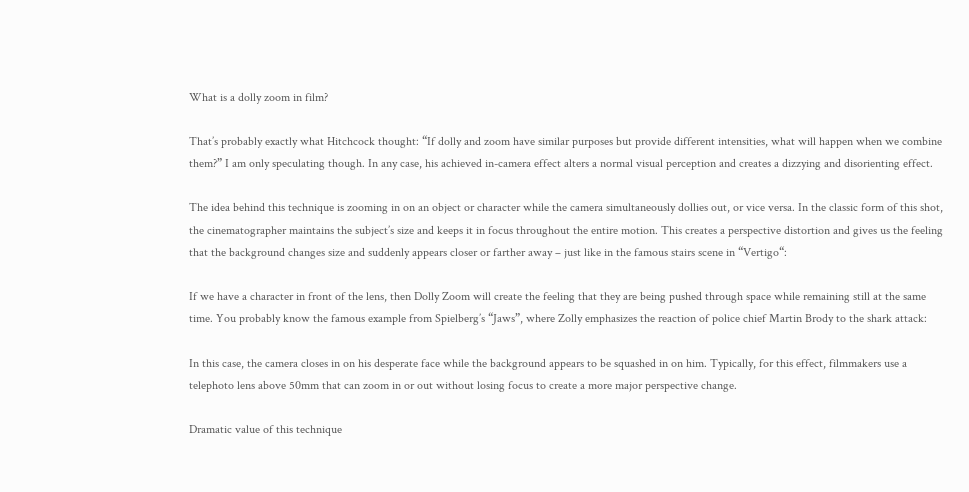What is a dolly zoom in film?

That’s probably exactly what Hitchcock thought: “If dolly and zoom have similar purposes but provide different intensities, what will happen when we combine them?” I am only speculating though. In any case, his achieved in-camera effect alters a normal visual perception and creates a dizzying and disorienting effect.

The idea behind this technique is zooming in on an object or character while the camera simultaneously dollies out, or vice versa. In the classic form of this shot, the cinematographer maintains the subject’s size and keeps it in focus throughout the entire motion. This creates a perspective distortion and gives us the feeling that the background changes size and suddenly appears closer or farther away – just like in the famous stairs scene in “Vertigo“:

If we have a character in front of the lens, then Dolly Zoom will create the feeling that they are being pushed through space while remaining still at the same time. You probably know the famous example from Spielberg’s “Jaws”, where Zolly emphasizes the reaction of police chief Martin Brody to the shark attack:

In this case, the camera closes in on his desperate face while the background appears to be squashed in on him. Typically, for this effect, filmmakers use a telephoto lens above 50mm that can zoom in or out without losing focus to create a more major perspective change.

Dramatic value of this technique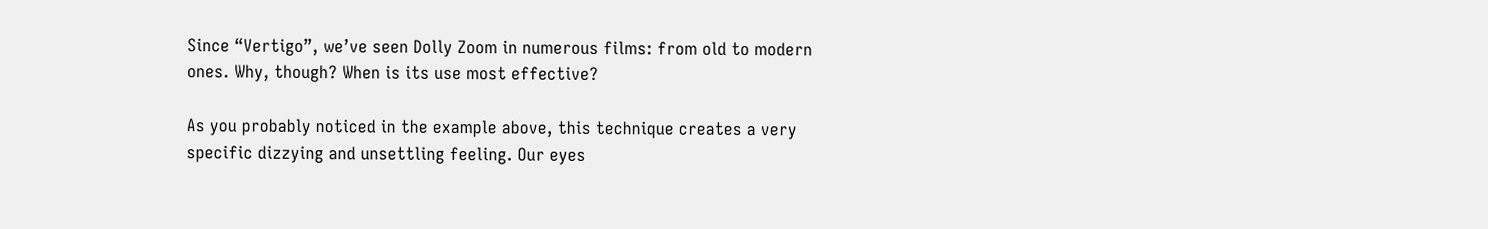Since “Vertigo”, we’ve seen Dolly Zoom in numerous films: from old to modern ones. Why, though? When is its use most effective?

As you probably noticed in the example above, this technique creates a very specific dizzying and unsettling feeling. Our eyes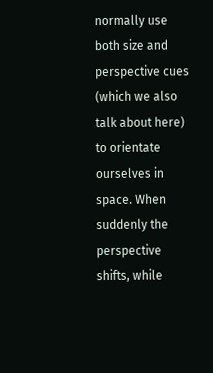normally use both size and perspective cues (which we also talk about here) to orientate ourselves in space. When suddenly the perspective shifts, while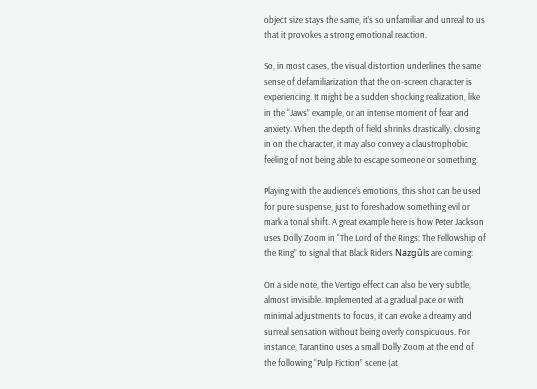object size stays the same, it’s so unfamiliar and unreal to us that it provokes a strong emotional reaction.

So, in most cases, the visual distortion underlines the same sense of defamiliarization that the on-screen character is experiencing. It might be a sudden shocking realization, like in the “Jaws” example, or an intense moment of fear and anxiety. When the depth of field shrinks drastically, closing in on the character, it may also convey a claustrophobic feeling of not being able to escape someone or something.

Playing with the audience’s emotions, this shot can be used for pure suspense, just to foreshadow something evil or mark a tonal shift. A great example here is how Peter Jackson uses Dolly Zoom in “The Lord of the Rings: The Fellowship of the Ring” to signal that Black Riders Nazgûls are coming:

On a side note, the Vertigo effect can also be very subtle, almost invisible. Implemented at a gradual pace or with minimal adjustments to focus, it can evoke a dreamy and surreal sensation without being overly conspicuous. For instance, Tarantino uses a small Dolly Zoom at the end of the following “Pulp Fiction” scene (at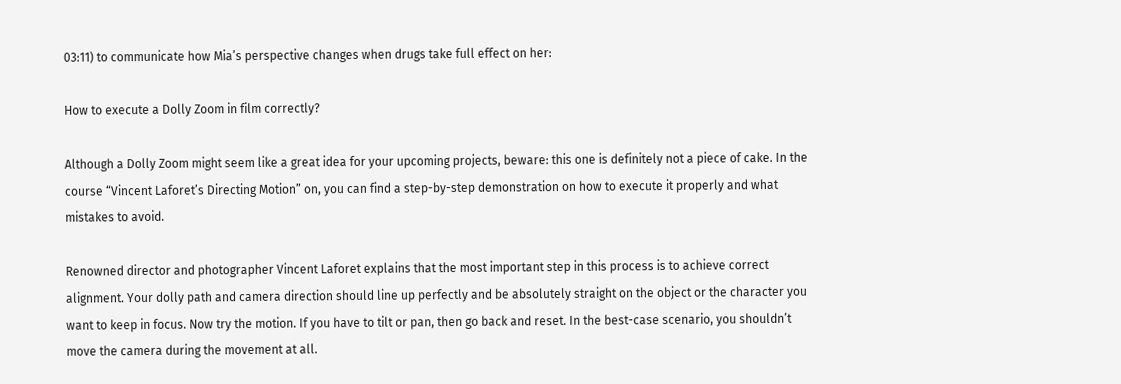03:11) to communicate how Mia’s perspective changes when drugs take full effect on her:

How to execute a Dolly Zoom in film correctly?

Although a Dolly Zoom might seem like a great idea for your upcoming projects, beware: this one is definitely not a piece of cake. In the course “Vincent Laforet’s Directing Motion” on, you can find a step-by-step demonstration on how to execute it properly and what mistakes to avoid.

Renowned director and photographer Vincent Laforet explains that the most important step in this process is to achieve correct alignment. Your dolly path and camera direction should line up perfectly and be absolutely straight on the object or the character you want to keep in focus. Now try the motion. If you have to tilt or pan, then go back and reset. In the best-case scenario, you shouldn’t move the camera during the movement at all.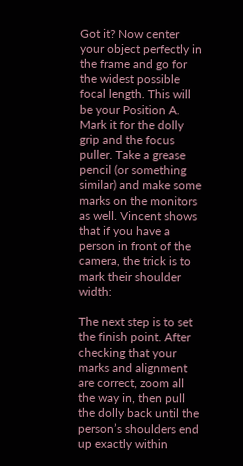Got it? Now center your object perfectly in the frame and go for the widest possible focal length. This will be your Position A. Mark it for the dolly grip and the focus puller. Take a grease pencil (or something similar) and make some marks on the monitors as well. Vincent shows that if you have a person in front of the camera, the trick is to mark their shoulder width:

The next step is to set the finish point. After checking that your marks and alignment are correct, zoom all the way in, then pull the dolly back until the person’s shoulders end up exactly within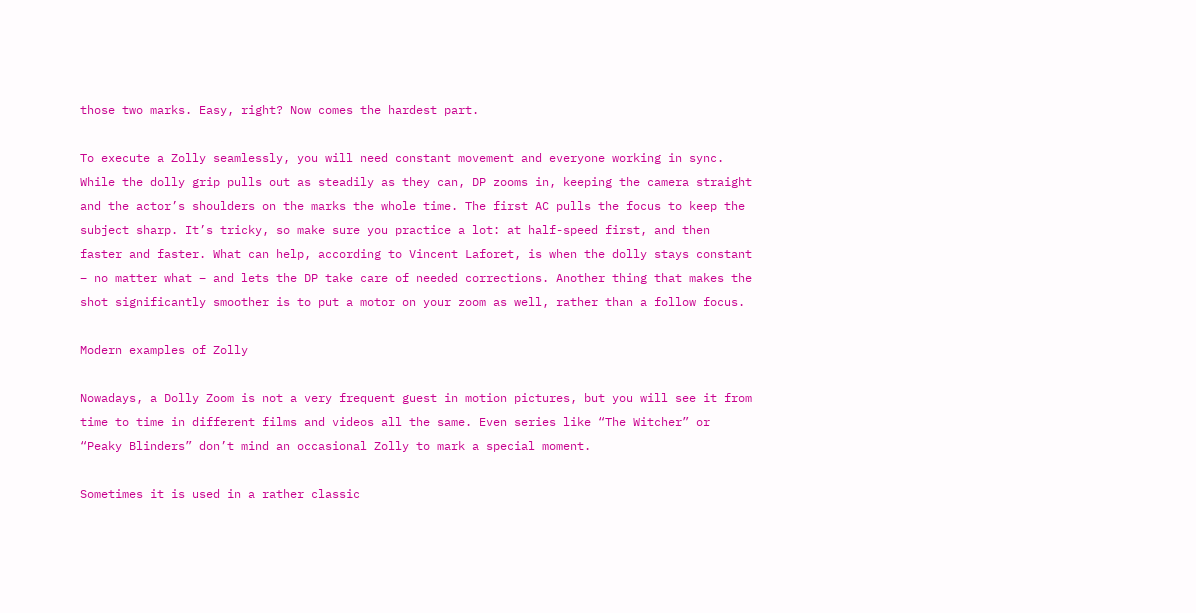those two marks. Easy, right? Now comes the hardest part.

To execute a Zolly seamlessly, you will need constant movement and everyone working in sync. While the dolly grip pulls out as steadily as they can, DP zooms in, keeping the camera straight and the actor’s shoulders on the marks the whole time. The first AC pulls the focus to keep the subject sharp. It’s tricky, so make sure you practice a lot: at half-speed first, and then faster and faster. What can help, according to Vincent Laforet, is when the dolly stays constant – no matter what – and lets the DP take care of needed corrections. Another thing that makes the shot significantly smoother is to put a motor on your zoom as well, rather than a follow focus.

Modern examples of Zolly

Nowadays, a Dolly Zoom is not a very frequent guest in motion pictures, but you will see it from time to time in different films and videos all the same. Even series like “The Witcher” or “Peaky Blinders” don’t mind an occasional Zolly to mark a special moment.

Sometimes it is used in a rather classic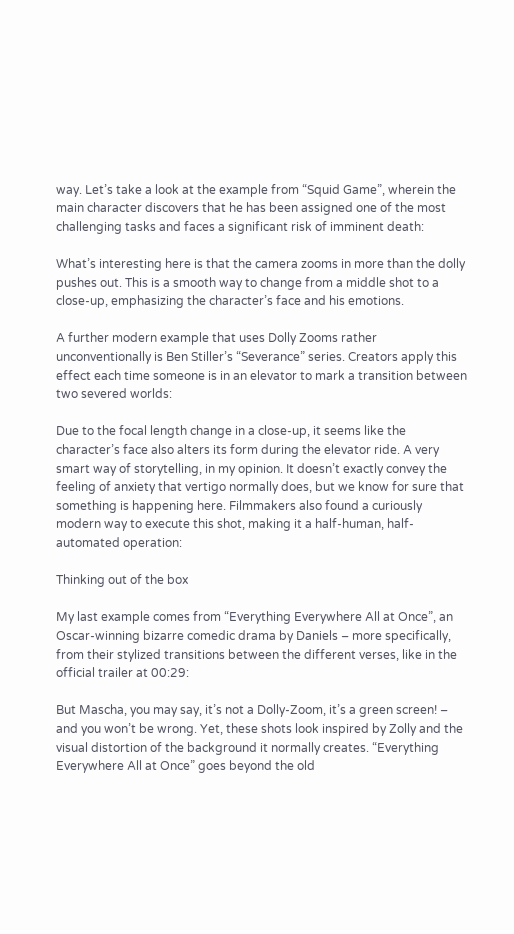way. Let’s take a look at the example from “Squid Game”, wherein the main character discovers that he has been assigned one of the most challenging tasks and faces a significant risk of imminent death:

What’s interesting here is that the camera zooms in more than the dolly pushes out. This is a smooth way to change from a middle shot to a close-up, emphasizing the character’s face and his emotions.

A further modern example that uses Dolly Zooms rather unconventionally is Ben Stiller’s “Severance” series. Creators apply this effect each time someone is in an elevator to mark a transition between two severed worlds:

Due to the focal length change in a close-up, it seems like the character’s face also alters its form during the elevator ride. A very smart way of storytelling, in my opinion. It doesn’t exactly convey the feeling of anxiety that vertigo normally does, but we know for sure that something is happening here. Filmmakers also found a curiously modern way to execute this shot, making it a half-human, half-automated operation:

Thinking out of the box

My last example comes from “Everything Everywhere All at Once”, an Oscar-winning bizarre comedic drama by Daniels – more specifically, from their stylized transitions between the different verses, like in the official trailer at 00:29:

But Mascha, you may say, it’s not a Dolly-Zoom, it’s a green screen! – and you won’t be wrong. Yet, these shots look inspired by Zolly and the visual distortion of the background it normally creates. “Everything Everywhere All at Once” goes beyond the old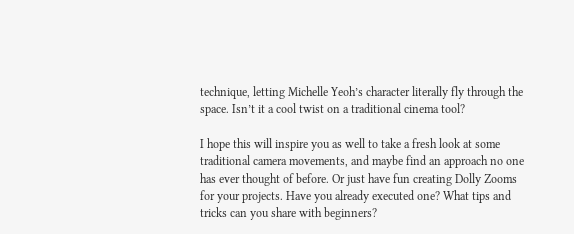technique, letting Michelle Yeoh’s character literally fly through the space. Isn’t it a cool twist on a traditional cinema tool?

I hope this will inspire you as well to take a fresh look at some traditional camera movements, and maybe find an approach no one has ever thought of before. Or just have fun creating Dolly Zooms for your projects. Have you already executed one? What tips and tricks can you share with beginners?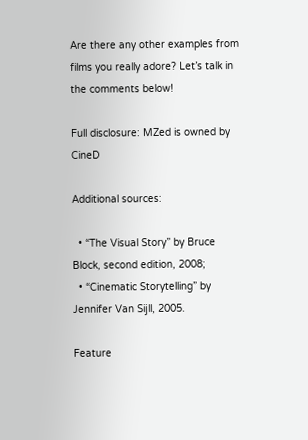Are there any other examples from films you really adore? Let’s talk in the comments below!

Full disclosure: MZed is owned by CineD

Additional sources:

  • “The Visual Story” by Bruce Block, second edition, 2008;
  • “Cinematic Storytelling” by Jennifer Van Sijll, 2005.

Feature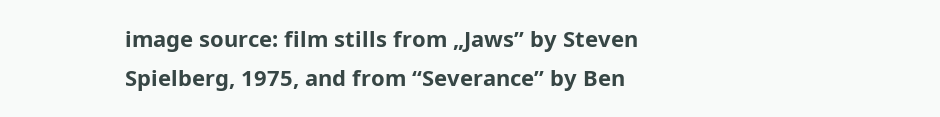image source: film stills from „Jaws” by Steven Spielberg, 1975, and from “Severance” by Ben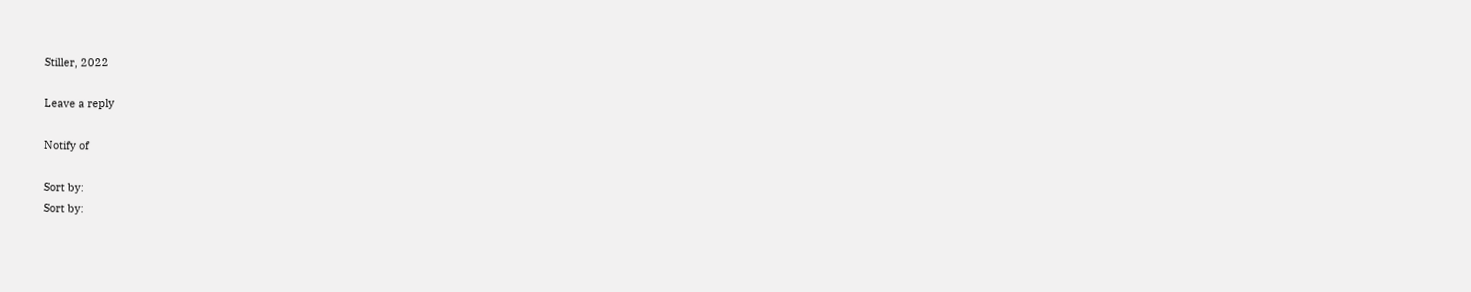Stiller, 2022

Leave a reply

Notify of

Sort by:
Sort by: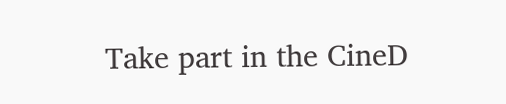Take part in the CineD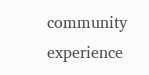community experience